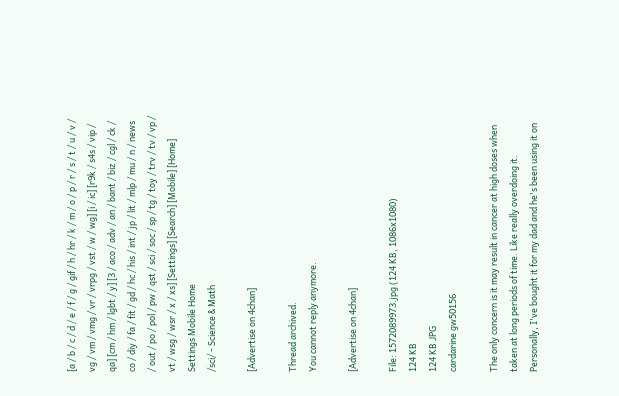[a / b / c / d / e / f / g / gif / h / hr / k / m / o / p / r / s / t / u / v / vg / vm / vmg / vr / vrpg / vst / w / wg] [i / ic] [r9k / s4s / vip / qa] [cm / hm / lgbt / y] [3 / aco / adv / an / bant / biz / cgl / ck / co / diy / fa / fit / gd / hc / his / int / jp / lit / mlp / mu / n / news / out / po / pol / pw / qst / sci / soc / sp / tg / toy / trv / tv / vp / vt / wsg / wsr / x / xs] [Settings] [Search] [Mobile] [Home]
Settings Mobile Home
/sci/ - Science & Math

[Advertise on 4chan]

Thread archived.
You cannot reply anymore.

[Advertise on 4chan]

File: 1572089973.jpg (124 KB, 1086x1080)
124 KB
124 KB JPG
cardarine gw50156

The only concern is it may result in cancer at high doses when taken at long periods of time. Like really overdoing it.
Personally, I've bought it for my dad and he's been using it on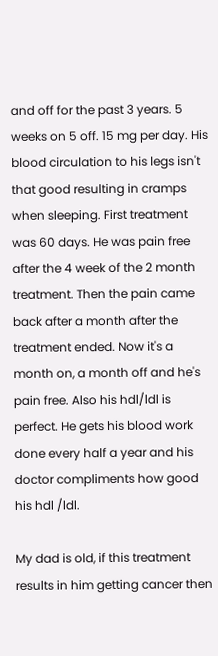and off for the past 3 years. 5 weeks on 5 off. 15 mg per day. His blood circulation to his legs isn't that good resulting in cramps when sleeping. First treatment was 60 days. He was pain free after the 4 week of the 2 month treatment. Then the pain came back after a month after the treatment ended. Now it's a month on, a month off and he's pain free. Also his hdl/ldl is perfect. He gets his blood work done every half a year and his doctor compliments how good his hdl /ldl.

My dad is old, if this treatment results in him getting cancer then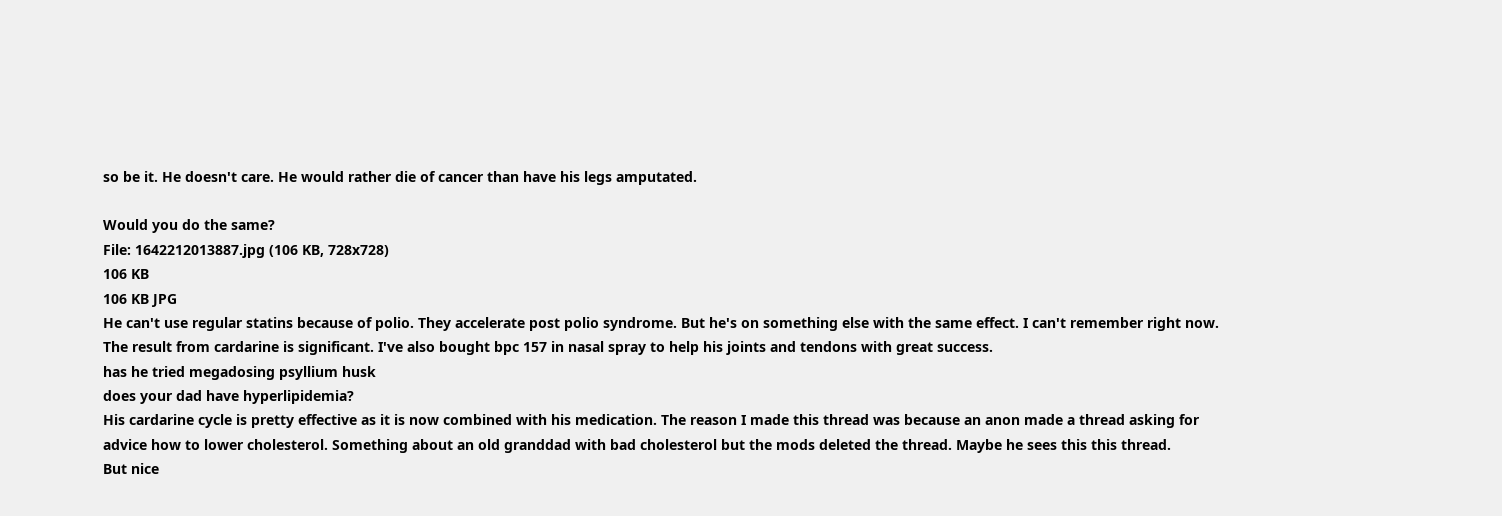so be it. He doesn't care. He would rather die of cancer than have his legs amputated.

Would you do the same?
File: 1642212013887.jpg (106 KB, 728x728)
106 KB
106 KB JPG
He can't use regular statins because of polio. They accelerate post polio syndrome. But he's on something else with the same effect. I can't remember right now. The result from cardarine is significant. I've also bought bpc 157 in nasal spray to help his joints and tendons with great success.
has he tried megadosing psyllium husk
does your dad have hyperlipidemia?
His cardarine cycle is pretty effective as it is now combined with his medication. The reason I made this thread was because an anon made a thread asking for advice how to lower cholesterol. Something about an old granddad with bad cholesterol but the mods deleted the thread. Maybe he sees this this thread.
But nice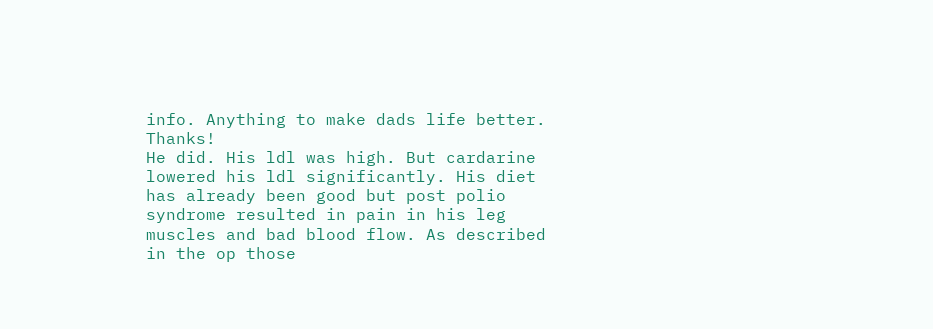info. Anything to make dads life better. Thanks!
He did. His ldl was high. But cardarine lowered his ldl significantly. His diet has already been good but post polio syndrome resulted in pain in his leg muscles and bad blood flow. As described in the op those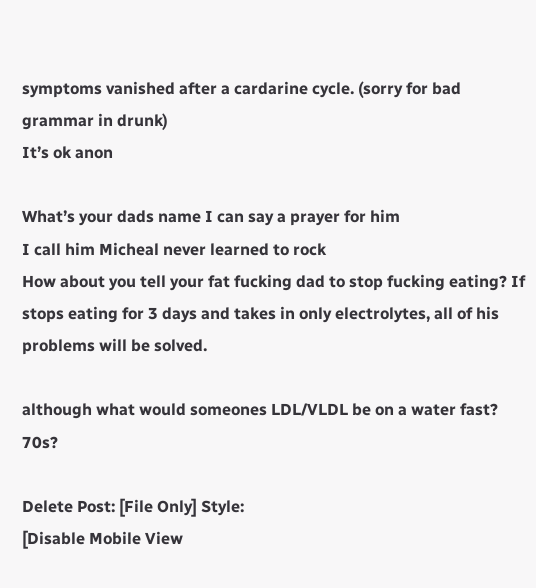symptoms vanished after a cardarine cycle. (sorry for bad grammar in drunk)
It’s ok anon

What’s your dads name I can say a prayer for him
I call him Micheal never learned to rock
How about you tell your fat fucking dad to stop fucking eating? If stops eating for 3 days and takes in only electrolytes, all of his problems will be solved.

although what would someones LDL/VLDL be on a water fast? 70s?

Delete Post: [File Only] Style:
[Disable Mobile View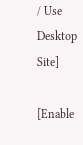/ Use Desktop Site]

[Enable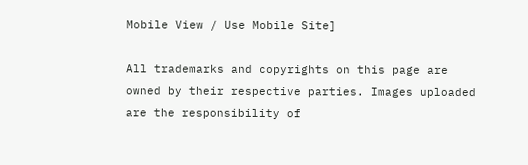Mobile View / Use Mobile Site]

All trademarks and copyrights on this page are owned by their respective parties. Images uploaded are the responsibility of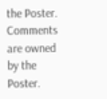the Poster. Comments are owned by the Poster.